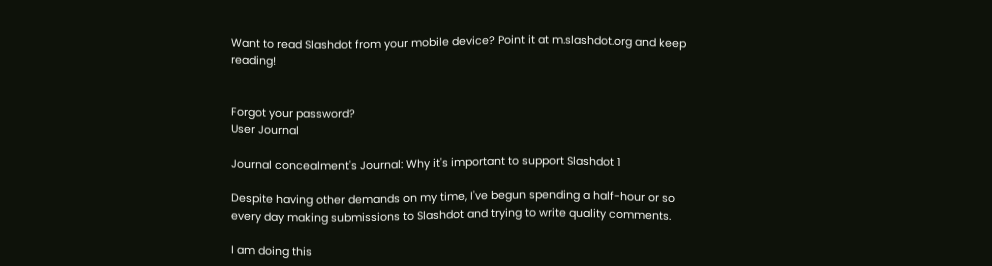Want to read Slashdot from your mobile device? Point it at m.slashdot.org and keep reading!


Forgot your password?
User Journal

Journal concealment's Journal: Why it's important to support Slashdot 1

Despite having other demands on my time, I've begun spending a half-hour or so every day making submissions to Slashdot and trying to write quality comments.

I am doing this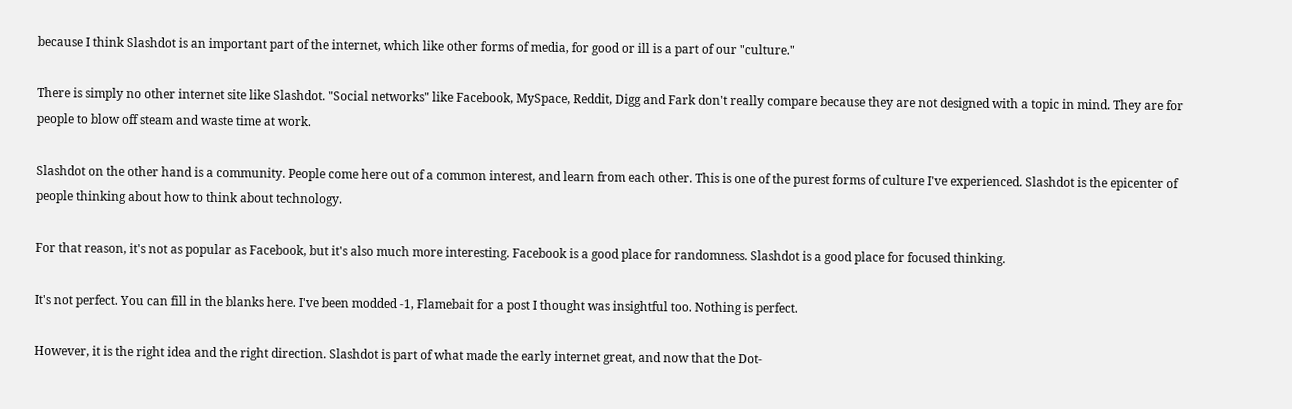because I think Slashdot is an important part of the internet, which like other forms of media, for good or ill is a part of our "culture."

There is simply no other internet site like Slashdot. "Social networks" like Facebook, MySpace, Reddit, Digg and Fark don't really compare because they are not designed with a topic in mind. They are for people to blow off steam and waste time at work.

Slashdot on the other hand is a community. People come here out of a common interest, and learn from each other. This is one of the purest forms of culture I've experienced. Slashdot is the epicenter of people thinking about how to think about technology.

For that reason, it's not as popular as Facebook, but it's also much more interesting. Facebook is a good place for randomness. Slashdot is a good place for focused thinking.

It's not perfect. You can fill in the blanks here. I've been modded -1, Flamebait for a post I thought was insightful too. Nothing is perfect.

However, it is the right idea and the right direction. Slashdot is part of what made the early internet great, and now that the Dot-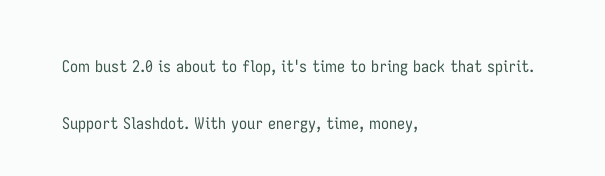Com bust 2.0 is about to flop, it's time to bring back that spirit.

Support Slashdot. With your energy, time, money,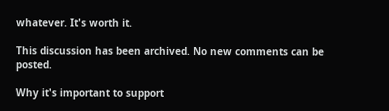whatever. It's worth it.

This discussion has been archived. No new comments can be posted.

Why it's important to support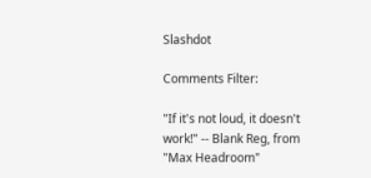Slashdot

Comments Filter:

"If it's not loud, it doesn't work!" -- Blank Reg, from "Max Headroom"